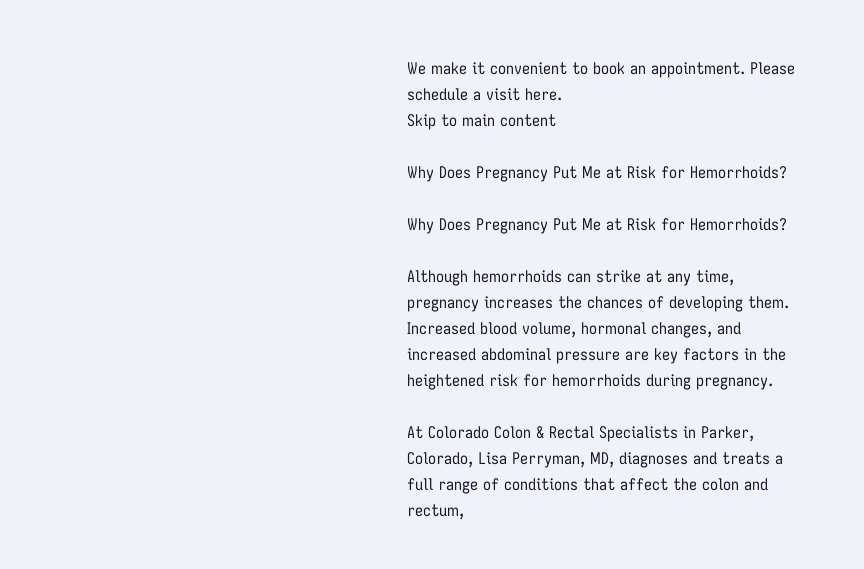We make it convenient to book an appointment. Please schedule a visit here.
Skip to main content

Why Does Pregnancy Put Me at Risk for Hemorrhoids?

Why Does Pregnancy Put Me at Risk for Hemorrhoids?

Although hemorrhoids can strike at any time, pregnancy increases the chances of developing them. Increased blood volume, hormonal changes, and increased abdominal pressure are key factors in the heightened risk for hemorrhoids during pregnancy.

At Colorado Colon & Rectal Specialists in Parker, Colorado, Lisa Perryman, MD, diagnoses and treats a full range of conditions that affect the colon and rectum,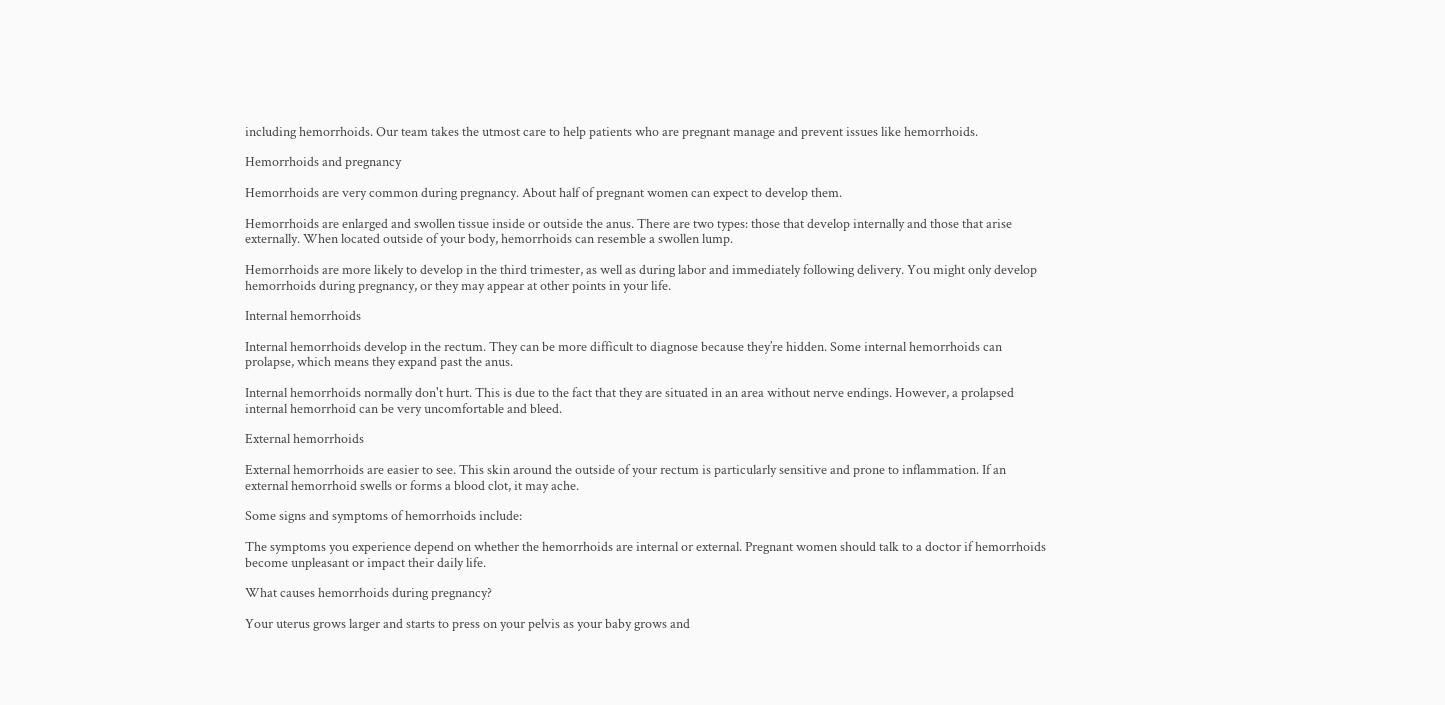including hemorrhoids. Our team takes the utmost care to help patients who are pregnant manage and prevent issues like hemorrhoids.

Hemorrhoids and pregnancy

Hemorrhoids are very common during pregnancy. About half of pregnant women can expect to develop them.

Hemorrhoids are enlarged and swollen tissue inside or outside the anus. There are two types: those that develop internally and those that arise externally. When located outside of your body, hemorrhoids can resemble a swollen lump.

Hemorrhoids are more likely to develop in the third trimester, as well as during labor and immediately following delivery. You might only develop hemorrhoids during pregnancy, or they may appear at other points in your life.

Internal hemorrhoids

Internal hemorrhoids develop in the rectum. They can be more difficult to diagnose because they’re hidden. Some internal hemorrhoids can prolapse, which means they expand past the anus.

Internal hemorrhoids normally don't hurt. This is due to the fact that they are situated in an area without nerve endings. However, a prolapsed internal hemorrhoid can be very uncomfortable and bleed.

External hemorrhoids

External hemorrhoids are easier to see. This skin around the outside of your rectum is particularly sensitive and prone to inflammation. If an external hemorrhoid swells or forms a blood clot, it may ache.

Some signs and symptoms of hemorrhoids include:

The symptoms you experience depend on whether the hemorrhoids are internal or external. Pregnant women should talk to a doctor if hemorrhoids become unpleasant or impact their daily life.

What causes hemorrhoids during pregnancy?

Your uterus grows larger and starts to press on your pelvis as your baby grows and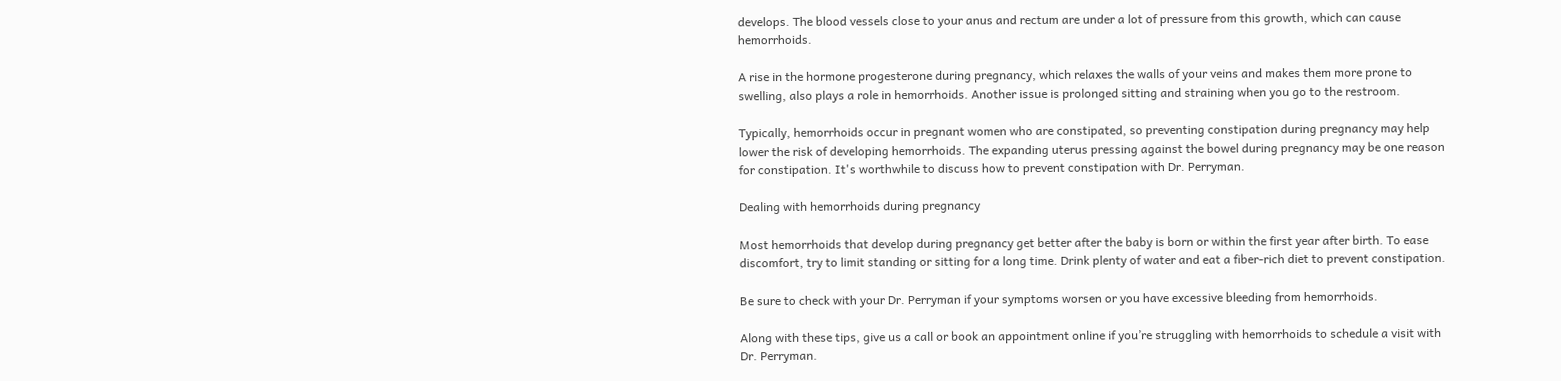develops. The blood vessels close to your anus and rectum are under a lot of pressure from this growth, which can cause hemorrhoids.

A rise in the hormone progesterone during pregnancy, which relaxes the walls of your veins and makes them more prone to swelling, also plays a role in hemorrhoids. Another issue is prolonged sitting and straining when you go to the restroom.

Typically, hemorrhoids occur in pregnant women who are constipated, so preventing constipation during pregnancy may help lower the risk of developing hemorrhoids. The expanding uterus pressing against the bowel during pregnancy may be one reason for constipation. It's worthwhile to discuss how to prevent constipation with Dr. Perryman.

Dealing with hemorrhoids during pregnancy

Most hemorrhoids that develop during pregnancy get better after the baby is born or within the first year after birth. To ease discomfort, try to limit standing or sitting for a long time. Drink plenty of water and eat a fiber-rich diet to prevent constipation.

Be sure to check with your Dr. Perryman if your symptoms worsen or you have excessive bleeding from hemorrhoids.

Along with these tips, give us a call or book an appointment online if you’re struggling with hemorrhoids to schedule a visit with Dr. Perryman.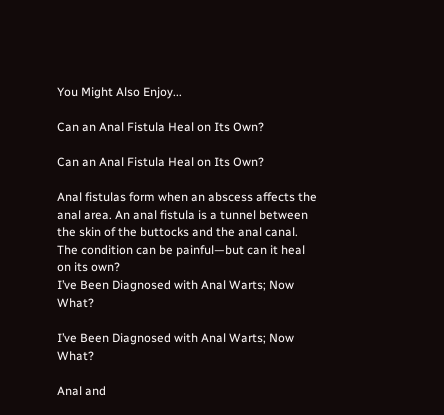You Might Also Enjoy...

Can an Anal Fistula Heal on Its Own?

Can an Anal Fistula Heal on Its Own?

Anal fistulas form when an abscess affects the anal area. An anal fistula is a tunnel between the skin of the buttocks and the anal canal. The condition can be painful—but can it heal on its own?
I’ve Been Diagnosed with Anal Warts; Now What?

I’ve Been Diagnosed with Anal Warts; Now What?

Anal and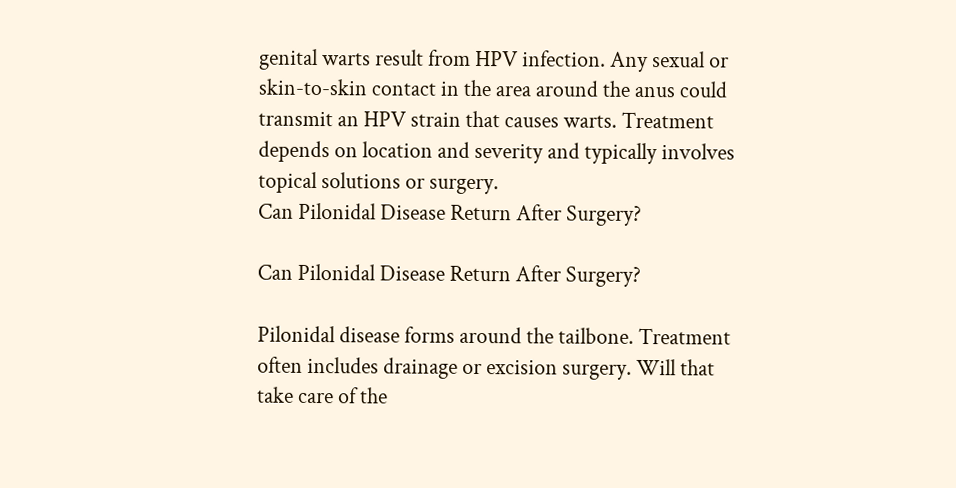genital warts result from HPV infection. Any sexual or skin-to-skin contact in the area around the anus could transmit an HPV strain that causes warts. Treatment depends on location and severity and typically involves topical solutions or surgery.
Can Pilonidal Disease Return After Surgery?

Can Pilonidal Disease Return After Surgery?

Pilonidal disease forms around the tailbone. Treatment often includes drainage or excision surgery. Will that take care of the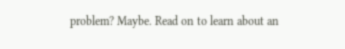problem? Maybe. Read on to learn about an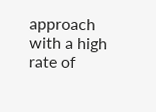approach with a high rate of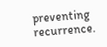preventing recurrence.